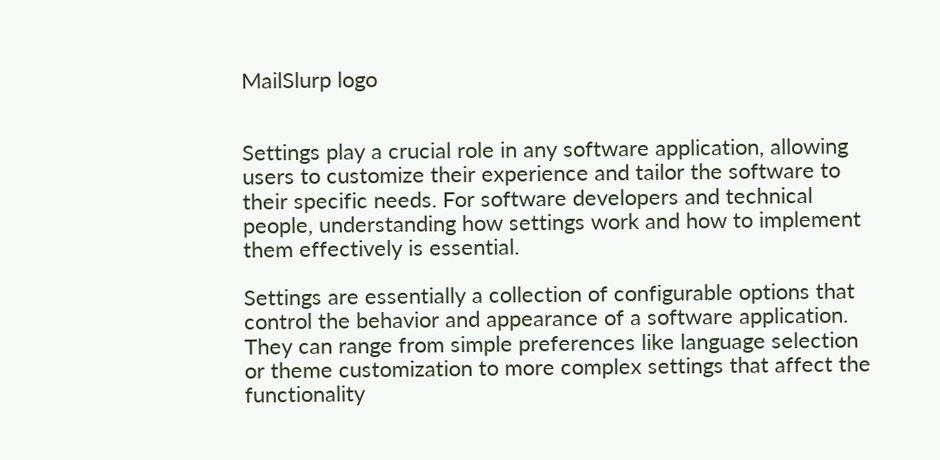MailSlurp logo


Settings play a crucial role in any software application, allowing users to customize their experience and tailor the software to their specific needs. For software developers and technical people, understanding how settings work and how to implement them effectively is essential.

Settings are essentially a collection of configurable options that control the behavior and appearance of a software application. They can range from simple preferences like language selection or theme customization to more complex settings that affect the functionality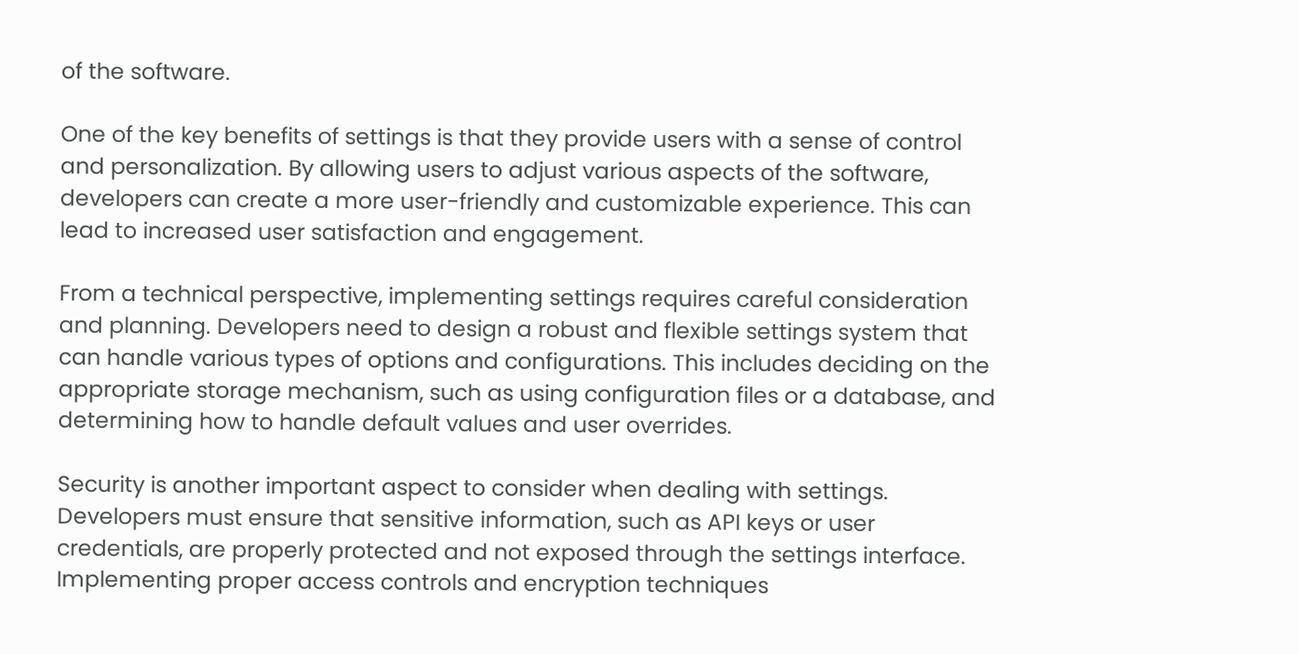of the software.

One of the key benefits of settings is that they provide users with a sense of control and personalization. By allowing users to adjust various aspects of the software, developers can create a more user-friendly and customizable experience. This can lead to increased user satisfaction and engagement.

From a technical perspective, implementing settings requires careful consideration and planning. Developers need to design a robust and flexible settings system that can handle various types of options and configurations. This includes deciding on the appropriate storage mechanism, such as using configuration files or a database, and determining how to handle default values and user overrides.

Security is another important aspect to consider when dealing with settings. Developers must ensure that sensitive information, such as API keys or user credentials, are properly protected and not exposed through the settings interface. Implementing proper access controls and encryption techniques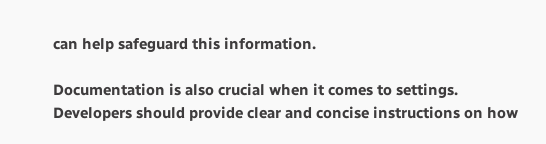can help safeguard this information.

Documentation is also crucial when it comes to settings. Developers should provide clear and concise instructions on how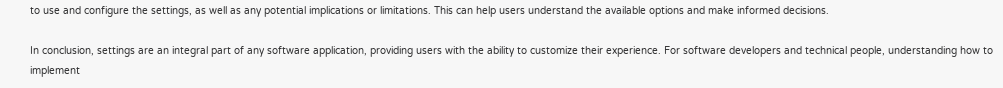to use and configure the settings, as well as any potential implications or limitations. This can help users understand the available options and make informed decisions.

In conclusion, settings are an integral part of any software application, providing users with the ability to customize their experience. For software developers and technical people, understanding how to implement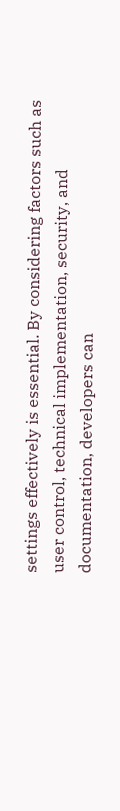settings effectively is essential. By considering factors such as user control, technical implementation, security, and documentation, developers can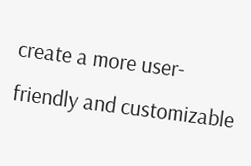create a more user-friendly and customizable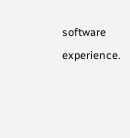software experience.